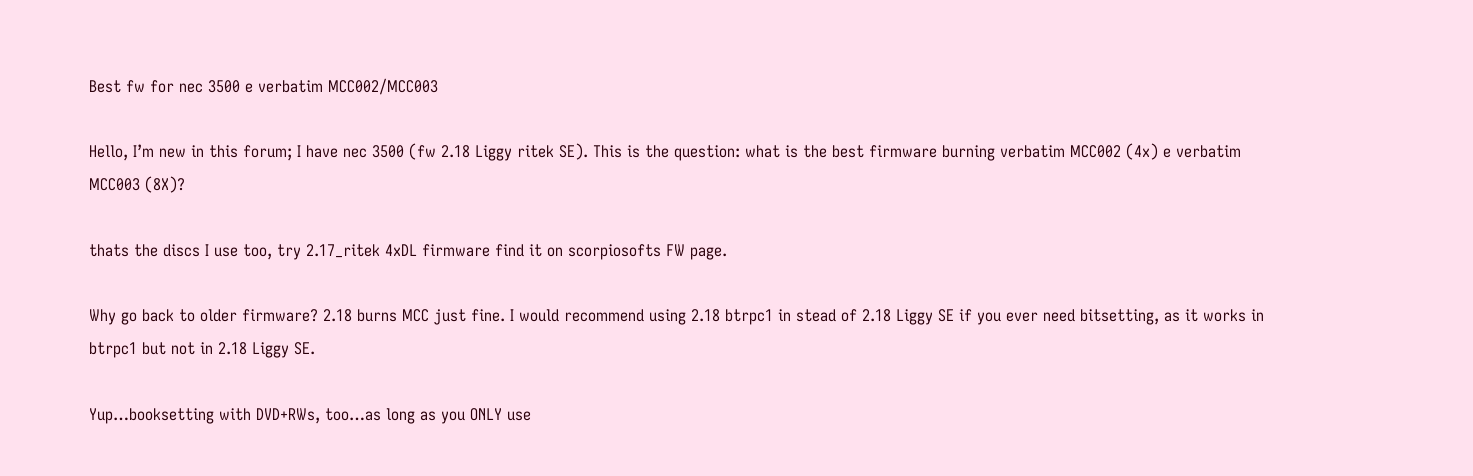Best fw for nec 3500 e verbatim MCC002/MCC003

Hello, I’m new in this forum; I have nec 3500 (fw 2.18 Liggy ritek SE). This is the question: what is the best firmware burning verbatim MCC002 (4x) e verbatim MCC003 (8X)?

thats the discs I use too, try 2.17_ritek 4xDL firmware find it on scorpiosofts FW page.

Why go back to older firmware? 2.18 burns MCC just fine. I would recommend using 2.18 btrpc1 in stead of 2.18 Liggy SE if you ever need bitsetting, as it works in btrpc1 but not in 2.18 Liggy SE.

Yup…booksetting with DVD+RWs, too…as long as you ONLY use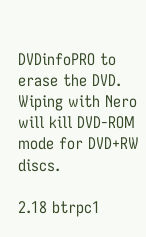DVDinfoPRO to erase the DVD. Wiping with Nero will kill DVD-ROM mode for DVD+RW discs.

2.18 btrpc1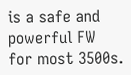is a safe and powerful FW for most 3500s.